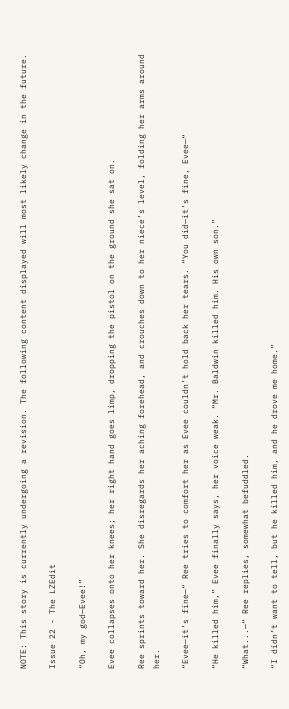NOTE: This story is currently undergoing a revision. The following content displayed will most likely change in the future.

Issue 22 - The LZEdit

“Oh, my god—Evee!”

Evee collapses onto her knees; her right hand goes limp, dropping the pistol on the ground she sat on.

Ree sprints toward her. She disregards her aching forehead, and crouches down to her niece’s level, folding her arms around her.

“Evee—it’s fine—“ Ree tries to comfort her as Evee couldn’t hold back her tears. “You did—it’s fine, Evee—“

“He killed him,” Evee finally says, her voice weak. “Mr. Baldwin killed him. His own son.”

“What...—“ Ree replies, somewhat befuddled.

“I didn’t want to tell, but he killed him, and he drove me home.”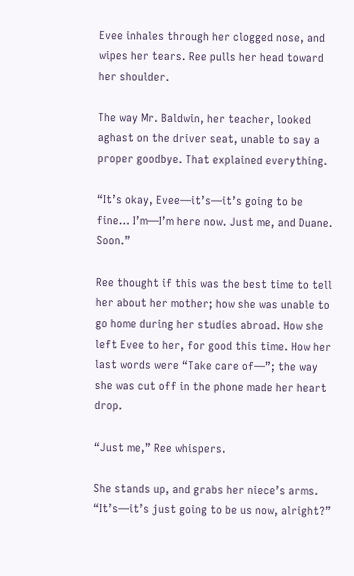Evee inhales through her clogged nose, and wipes her tears. Ree pulls her head toward her shoulder.

The way Mr. Baldwin, her teacher, looked aghast on the driver seat, unable to say a proper goodbye. That explained everything.

“It’s okay, Evee—it’s—it’s going to be fine… I’m—I’m here now. Just me, and Duane. Soon.”

Ree thought if this was the best time to tell her about her mother; how she was unable to go home during her studies abroad. How she left Evee to her, for good this time. How her last words were “Take care of—”; the way she was cut off in the phone made her heart drop.

“Just me,” Ree whispers.

She stands up, and grabs her niece’s arms. “It’s—it’s just going to be us now, alright?”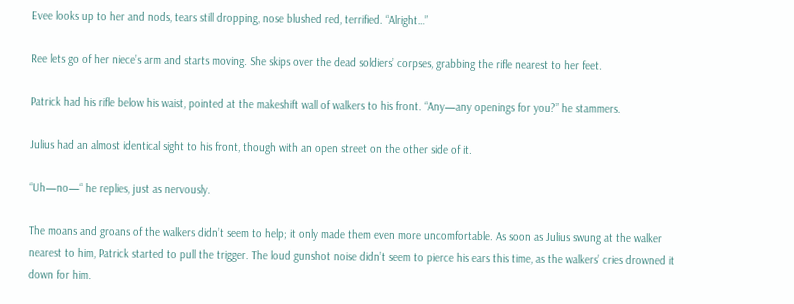Evee looks up to her and nods, tears still dropping, nose blushed red, terrified. “Alright…”

Ree lets go of her niece’s arm and starts moving. She skips over the dead soldiers’ corpses, grabbing the rifle nearest to her feet.

Patrick had his rifle below his waist, pointed at the makeshift wall of walkers to his front. “Any—any openings for you?” he stammers.

Julius had an almost identical sight to his front, though with an open street on the other side of it.

“Uh—no—“ he replies, just as nervously.

The moans and groans of the walkers didn’t seem to help; it only made them even more uncomfortable. As soon as Julius swung at the walker nearest to him, Patrick started to pull the trigger. The loud gunshot noise didn’t seem to pierce his ears this time, as the walkers’ cries drowned it down for him.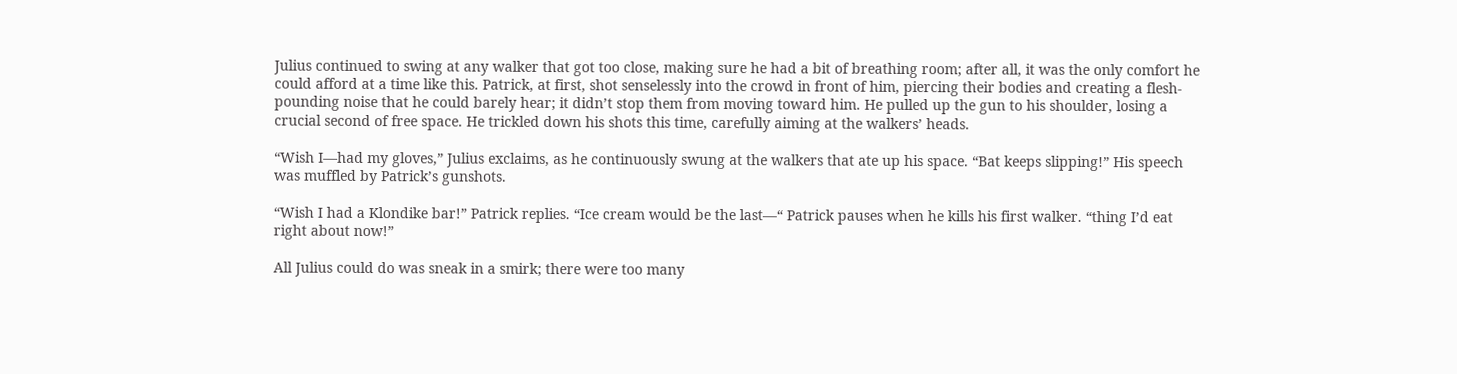Julius continued to swing at any walker that got too close, making sure he had a bit of breathing room; after all, it was the only comfort he could afford at a time like this. Patrick, at first, shot senselessly into the crowd in front of him, piercing their bodies and creating a flesh-pounding noise that he could barely hear; it didn’t stop them from moving toward him. He pulled up the gun to his shoulder, losing a crucial second of free space. He trickled down his shots this time, carefully aiming at the walkers’ heads.

“Wish I—had my gloves,” Julius exclaims, as he continuously swung at the walkers that ate up his space. “Bat keeps slipping!” His speech was muffled by Patrick’s gunshots.

“Wish I had a Klondike bar!” Patrick replies. “Ice cream would be the last—“ Patrick pauses when he kills his first walker. “thing I’d eat right about now!”

All Julius could do was sneak in a smirk; there were too many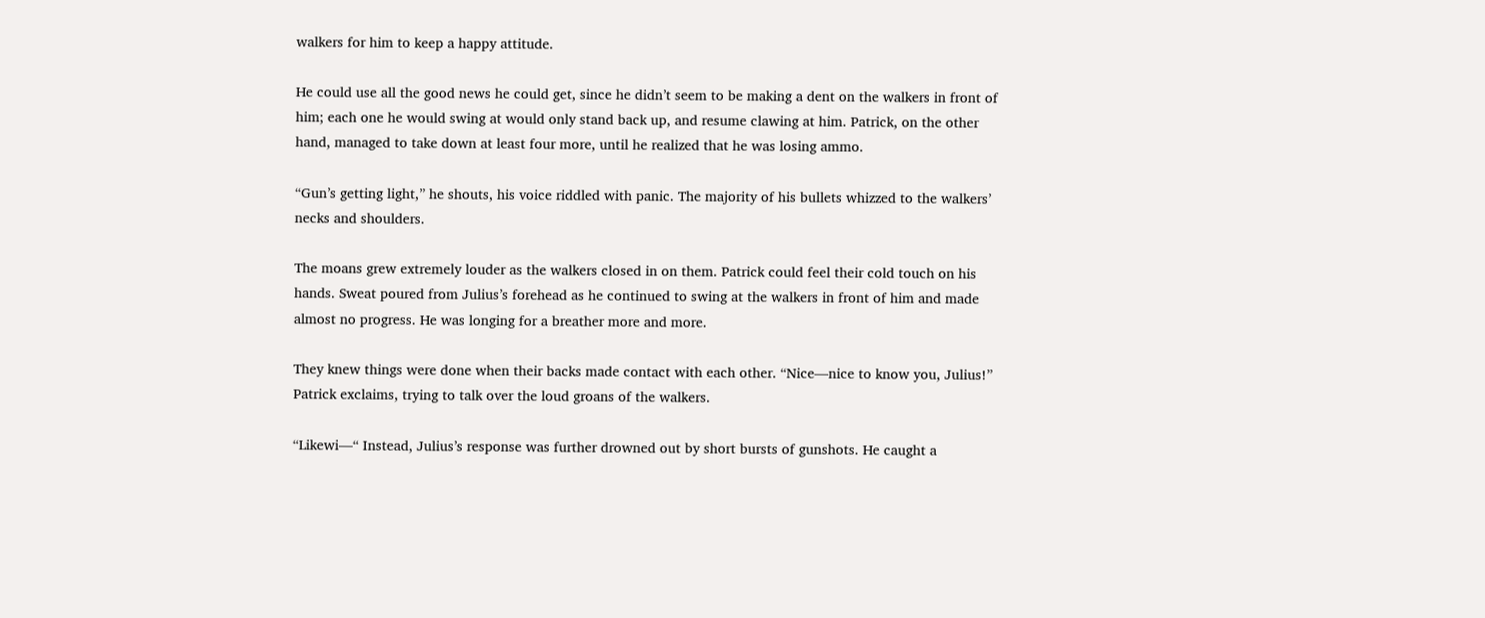walkers for him to keep a happy attitude.

He could use all the good news he could get, since he didn’t seem to be making a dent on the walkers in front of him; each one he would swing at would only stand back up, and resume clawing at him. Patrick, on the other hand, managed to take down at least four more, until he realized that he was losing ammo.

“Gun’s getting light,” he shouts, his voice riddled with panic. The majority of his bullets whizzed to the walkers’ necks and shoulders.

The moans grew extremely louder as the walkers closed in on them. Patrick could feel their cold touch on his hands. Sweat poured from Julius’s forehead as he continued to swing at the walkers in front of him and made almost no progress. He was longing for a breather more and more.

They knew things were done when their backs made contact with each other. “Nice—nice to know you, Julius!” Patrick exclaims, trying to talk over the loud groans of the walkers.

“Likewi—“ Instead, Julius’s response was further drowned out by short bursts of gunshots. He caught a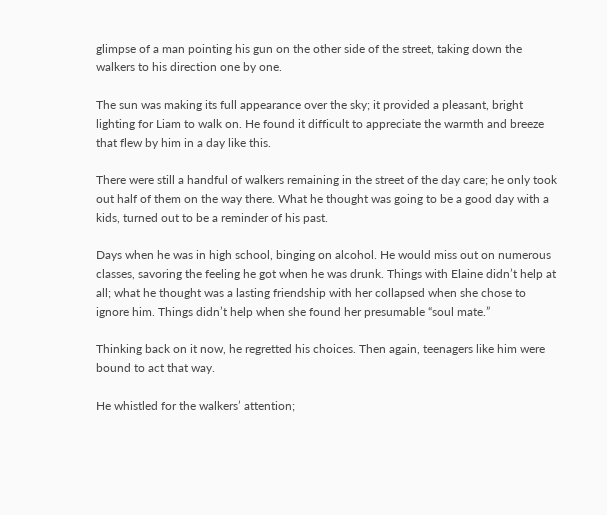glimpse of a man pointing his gun on the other side of the street, taking down the walkers to his direction one by one.

The sun was making its full appearance over the sky; it provided a pleasant, bright lighting for Liam to walk on. He found it difficult to appreciate the warmth and breeze that flew by him in a day like this.

There were still a handful of walkers remaining in the street of the day care; he only took out half of them on the way there. What he thought was going to be a good day with a kids, turned out to be a reminder of his past.

Days when he was in high school, binging on alcohol. He would miss out on numerous classes, savoring the feeling he got when he was drunk. Things with Elaine didn’t help at all; what he thought was a lasting friendship with her collapsed when she chose to ignore him. Things didn’t help when she found her presumable “soul mate.”

Thinking back on it now, he regretted his choices. Then again, teenagers like him were bound to act that way.

He whistled for the walkers’ attention;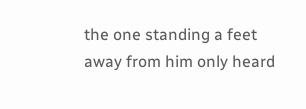the one standing a feet away from him only heard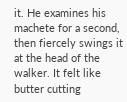it. He examines his machete for a second, then fiercely swings it at the head of the walker. It felt like butter cutting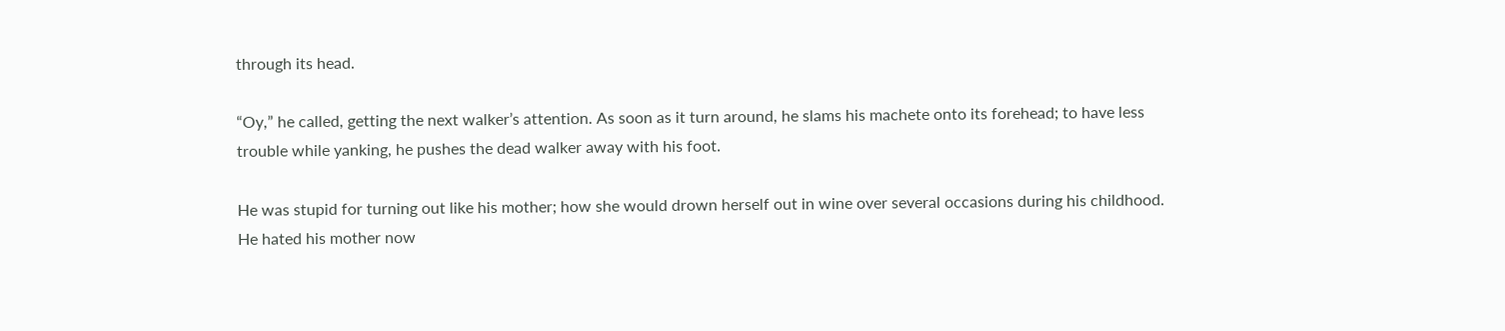through its head.

“Oy,” he called, getting the next walker’s attention. As soon as it turn around, he slams his machete onto its forehead; to have less trouble while yanking, he pushes the dead walker away with his foot.

He was stupid for turning out like his mother; how she would drown herself out in wine over several occasions during his childhood. He hated his mother now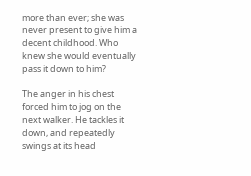more than ever; she was never present to give him a decent childhood. Who knew she would eventually pass it down to him?

The anger in his chest forced him to jog on the next walker. He tackles it down, and repeatedly swings at its head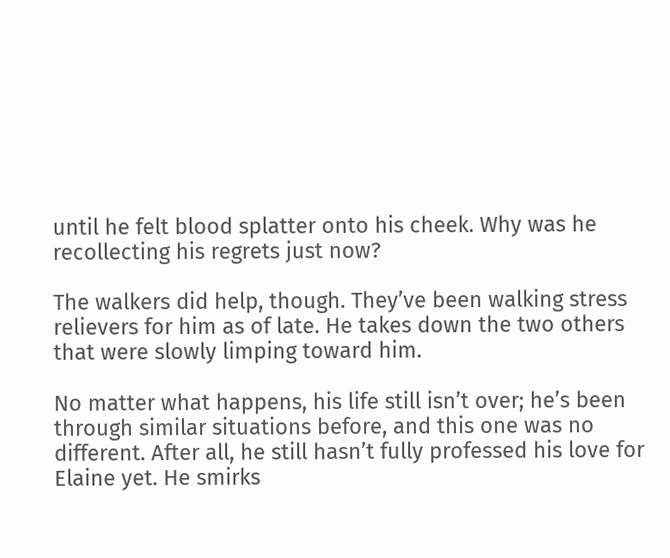until he felt blood splatter onto his cheek. Why was he recollecting his regrets just now?

The walkers did help, though. They’ve been walking stress relievers for him as of late. He takes down the two others that were slowly limping toward him.

No matter what happens, his life still isn’t over; he’s been through similar situations before, and this one was no different. After all, he still hasn’t fully professed his love for Elaine yet. He smirks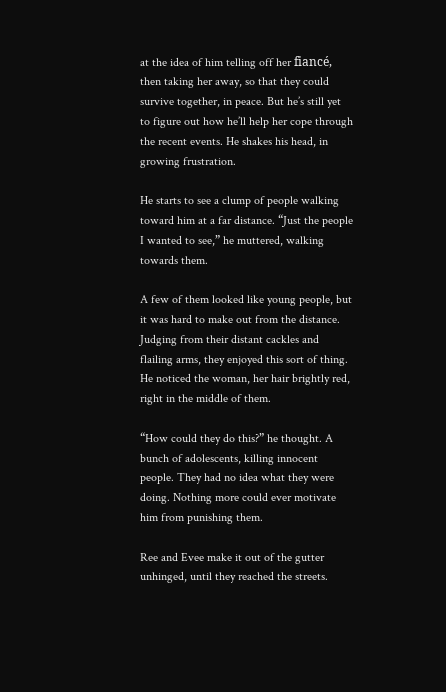at the idea of him telling off her fiancé, then taking her away, so that they could survive together, in peace. But he’s still yet to figure out how he’ll help her cope through the recent events. He shakes his head, in growing frustration.

He starts to see a clump of people walking toward him at a far distance. “Just the people I wanted to see,” he muttered, walking towards them.

A few of them looked like young people, but it was hard to make out from the distance. Judging from their distant cackles and flailing arms, they enjoyed this sort of thing. He noticed the woman, her hair brightly red, right in the middle of them.

“How could they do this?” he thought. A bunch of adolescents, killing innocent people. They had no idea what they were doing. Nothing more could ever motivate him from punishing them.

Ree and Evee make it out of the gutter unhinged, until they reached the streets.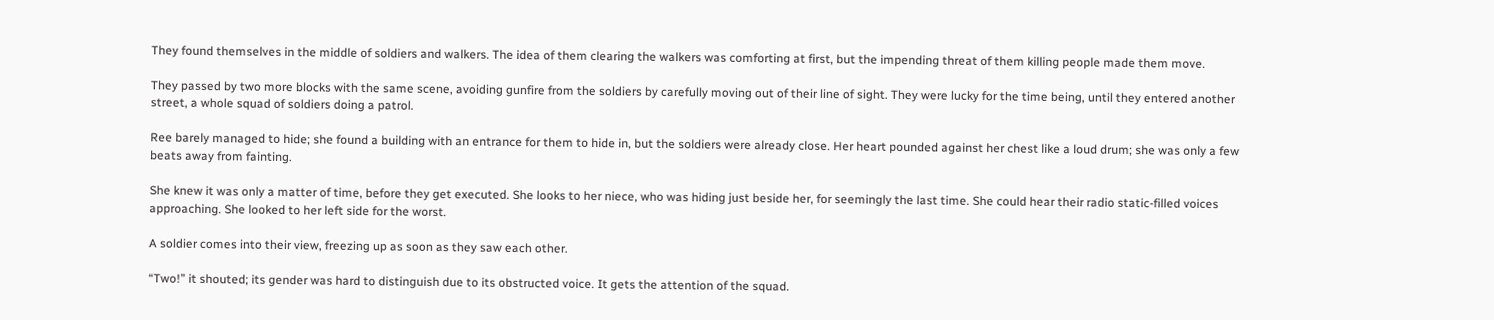They found themselves in the middle of soldiers and walkers. The idea of them clearing the walkers was comforting at first, but the impending threat of them killing people made them move.

They passed by two more blocks with the same scene, avoiding gunfire from the soldiers by carefully moving out of their line of sight. They were lucky for the time being, until they entered another street, a whole squad of soldiers doing a patrol.

Ree barely managed to hide; she found a building with an entrance for them to hide in, but the soldiers were already close. Her heart pounded against her chest like a loud drum; she was only a few beats away from fainting.

She knew it was only a matter of time, before they get executed. She looks to her niece, who was hiding just beside her, for seemingly the last time. She could hear their radio static-filled voices approaching. She looked to her left side for the worst.

A soldier comes into their view, freezing up as soon as they saw each other.

“Two!” it shouted; its gender was hard to distinguish due to its obstructed voice. It gets the attention of the squad.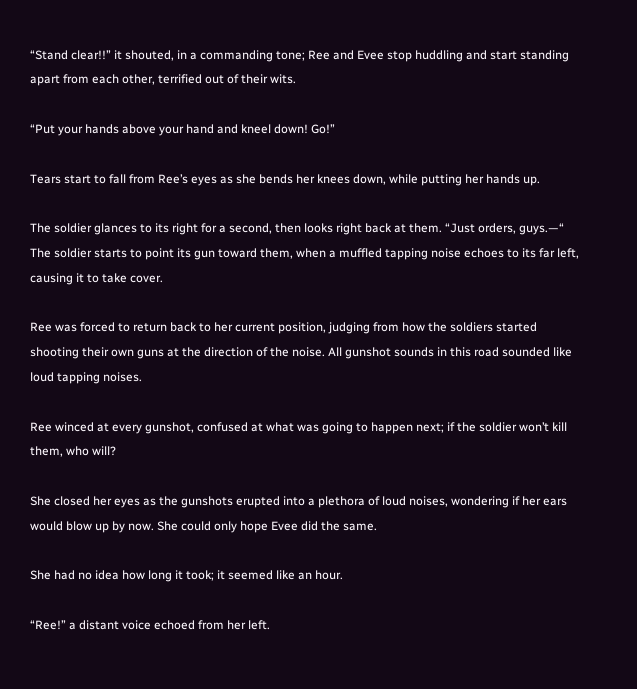“Stand clear!!” it shouted, in a commanding tone; Ree and Evee stop huddling and start standing apart from each other, terrified out of their wits.

“Put your hands above your hand and kneel down! Go!”

Tears start to fall from Ree’s eyes as she bends her knees down, while putting her hands up.

The soldier glances to its right for a second, then looks right back at them. “Just orders, guys.—“ The soldier starts to point its gun toward them, when a muffled tapping noise echoes to its far left, causing it to take cover.

Ree was forced to return back to her current position, judging from how the soldiers started shooting their own guns at the direction of the noise. All gunshot sounds in this road sounded like loud tapping noises.

Ree winced at every gunshot, confused at what was going to happen next; if the soldier won’t kill them, who will?

She closed her eyes as the gunshots erupted into a plethora of loud noises, wondering if her ears would blow up by now. She could only hope Evee did the same.

She had no idea how long it took; it seemed like an hour.

“Ree!” a distant voice echoed from her left.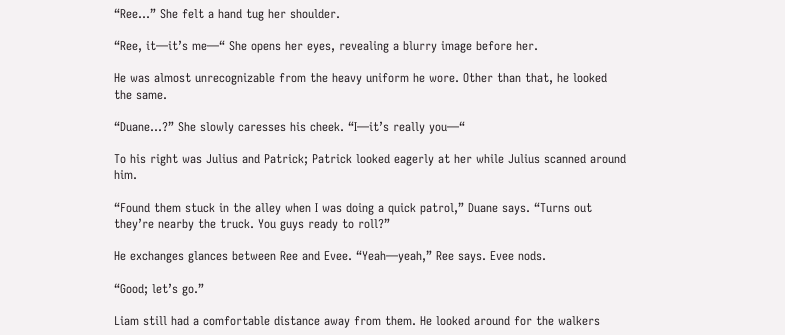“Ree…” She felt a hand tug her shoulder.

“Ree, it—it’s me—“ She opens her eyes, revealing a blurry image before her.

He was almost unrecognizable from the heavy uniform he wore. Other than that, he looked the same.

“Duane…?” She slowly caresses his cheek. “I—it’s really you—“

To his right was Julius and Patrick; Patrick looked eagerly at her while Julius scanned around him.

“Found them stuck in the alley when I was doing a quick patrol,” Duane says. “Turns out they’re nearby the truck. You guys ready to roll?”

He exchanges glances between Ree and Evee. “Yeah—yeah,” Ree says. Evee nods.

“Good; let’s go.”

Liam still had a comfortable distance away from them. He looked around for the walkers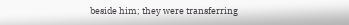beside him; they were transferring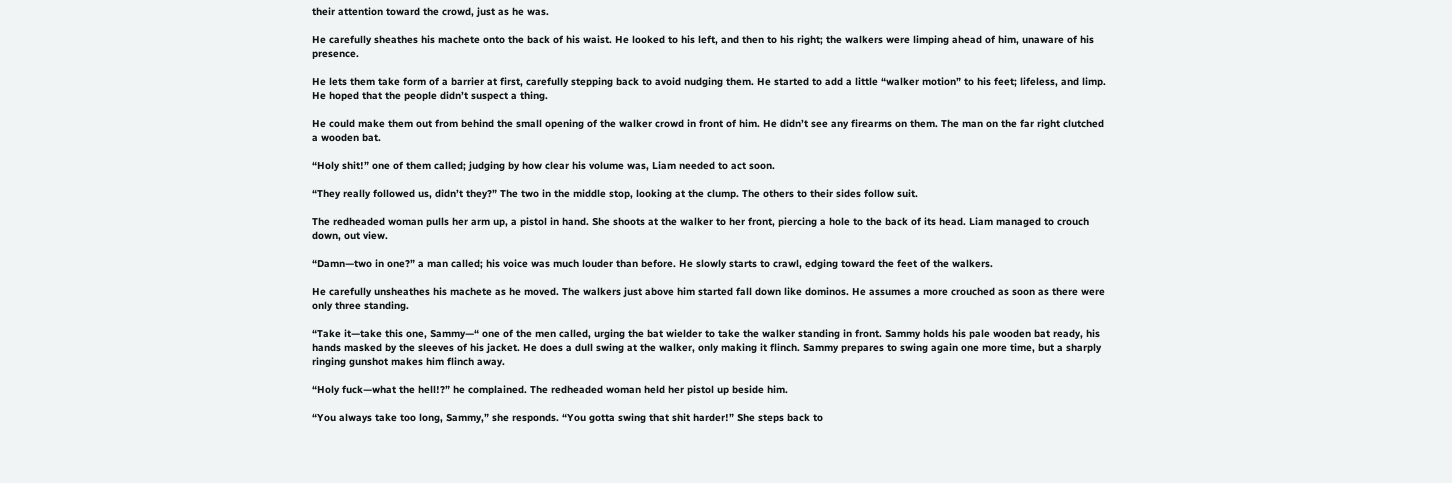their attention toward the crowd, just as he was.

He carefully sheathes his machete onto the back of his waist. He looked to his left, and then to his right; the walkers were limping ahead of him, unaware of his presence.

He lets them take form of a barrier at first, carefully stepping back to avoid nudging them. He started to add a little “walker motion” to his feet; lifeless, and limp. He hoped that the people didn’t suspect a thing.

He could make them out from behind the small opening of the walker crowd in front of him. He didn’t see any firearms on them. The man on the far right clutched a wooden bat.

“Holy shit!” one of them called; judging by how clear his volume was, Liam needed to act soon.

“They really followed us, didn’t they?” The two in the middle stop, looking at the clump. The others to their sides follow suit.

The redheaded woman pulls her arm up, a pistol in hand. She shoots at the walker to her front, piercing a hole to the back of its head. Liam managed to crouch down, out view.

“Damn—two in one?” a man called; his voice was much louder than before. He slowly starts to crawl, edging toward the feet of the walkers.

He carefully unsheathes his machete as he moved. The walkers just above him started fall down like dominos. He assumes a more crouched as soon as there were only three standing.

“Take it—take this one, Sammy—“ one of the men called, urging the bat wielder to take the walker standing in front. Sammy holds his pale wooden bat ready, his hands masked by the sleeves of his jacket. He does a dull swing at the walker, only making it flinch. Sammy prepares to swing again one more time, but a sharply ringing gunshot makes him flinch away.

“Holy fuck—what the hell!?” he complained. The redheaded woman held her pistol up beside him.

“You always take too long, Sammy,” she responds. “You gotta swing that shit harder!” She steps back to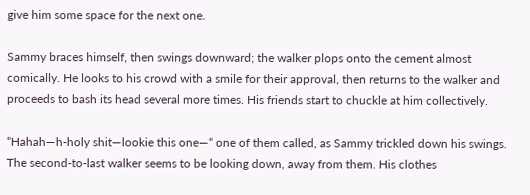give him some space for the next one.

Sammy braces himself, then swings downward; the walker plops onto the cement almost comically. He looks to his crowd with a smile for their approval, then returns to the walker and proceeds to bash its head several more times. His friends start to chuckle at him collectively.

“Hahah—h-holy shit—lookie this one—“ one of them called, as Sammy trickled down his swings. The second-to-last walker seems to be looking down, away from them. His clothes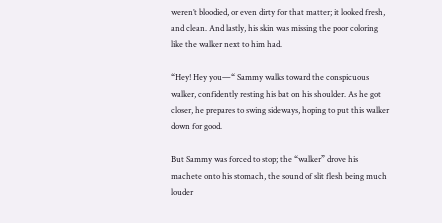weren’t bloodied, or even dirty for that matter; it looked fresh, and clean. And lastly, his skin was missing the poor coloring like the walker next to him had.

“Hey! Hey you—“ Sammy walks toward the conspicuous walker, confidently resting his bat on his shoulder. As he got closer, he prepares to swing sideways, hoping to put this walker down for good.

But Sammy was forced to stop; the “walker” drove his machete onto his stomach, the sound of slit flesh being much louder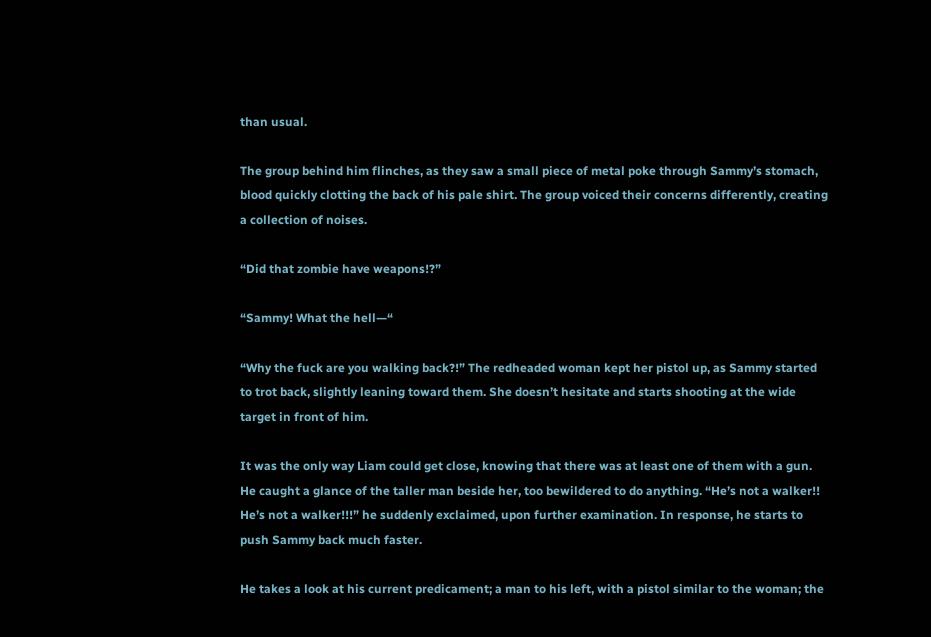than usual.

The group behind him flinches, as they saw a small piece of metal poke through Sammy’s stomach, blood quickly clotting the back of his pale shirt. The group voiced their concerns differently, creating a collection of noises.

“Did that zombie have weapons!?”

“Sammy! What the hell—“

“Why the fuck are you walking back?!” The redheaded woman kept her pistol up, as Sammy started to trot back, slightly leaning toward them. She doesn’t hesitate and starts shooting at the wide target in front of him.

It was the only way Liam could get close, knowing that there was at least one of them with a gun. He caught a glance of the taller man beside her, too bewildered to do anything. “He’s not a walker!! He’s not a walker!!!” he suddenly exclaimed, upon further examination. In response, he starts to push Sammy back much faster.

He takes a look at his current predicament; a man to his left, with a pistol similar to the woman; the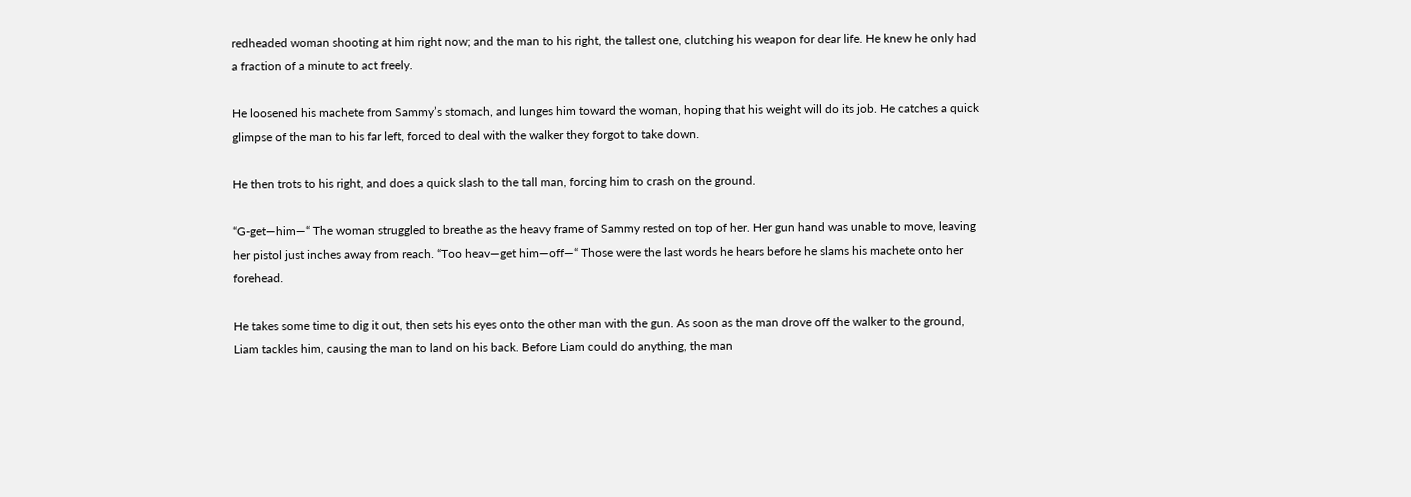redheaded woman shooting at him right now; and the man to his right, the tallest one, clutching his weapon for dear life. He knew he only had a fraction of a minute to act freely.

He loosened his machete from Sammy’s stomach, and lunges him toward the woman, hoping that his weight will do its job. He catches a quick glimpse of the man to his far left, forced to deal with the walker they forgot to take down.

He then trots to his right, and does a quick slash to the tall man, forcing him to crash on the ground.

“G-get—him—“ The woman struggled to breathe as the heavy frame of Sammy rested on top of her. Her gun hand was unable to move, leaving her pistol just inches away from reach. “Too heav—get him—off—“ Those were the last words he hears before he slams his machete onto her forehead.

He takes some time to dig it out, then sets his eyes onto the other man with the gun. As soon as the man drove off the walker to the ground, Liam tackles him, causing the man to land on his back. Before Liam could do anything, the man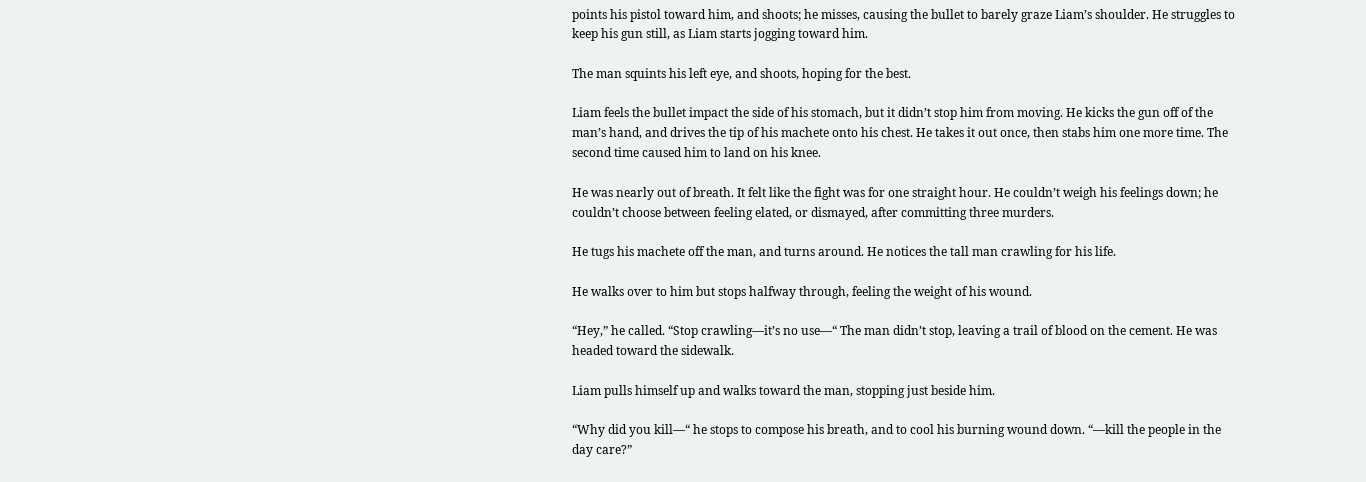points his pistol toward him, and shoots; he misses, causing the bullet to barely graze Liam’s shoulder. He struggles to keep his gun still, as Liam starts jogging toward him.

The man squints his left eye, and shoots, hoping for the best.

Liam feels the bullet impact the side of his stomach, but it didn’t stop him from moving. He kicks the gun off of the man’s hand, and drives the tip of his machete onto his chest. He takes it out once, then stabs him one more time. The second time caused him to land on his knee.

He was nearly out of breath. It felt like the fight was for one straight hour. He couldn’t weigh his feelings down; he couldn’t choose between feeling elated, or dismayed, after committing three murders.

He tugs his machete off the man, and turns around. He notices the tall man crawling for his life.

He walks over to him but stops halfway through, feeling the weight of his wound.

“Hey,” he called. “Stop crawling—it’s no use—“ The man didn’t stop, leaving a trail of blood on the cement. He was headed toward the sidewalk.

Liam pulls himself up and walks toward the man, stopping just beside him.

“Why did you kill—“ he stops to compose his breath, and to cool his burning wound down. “—kill the people in the day care?”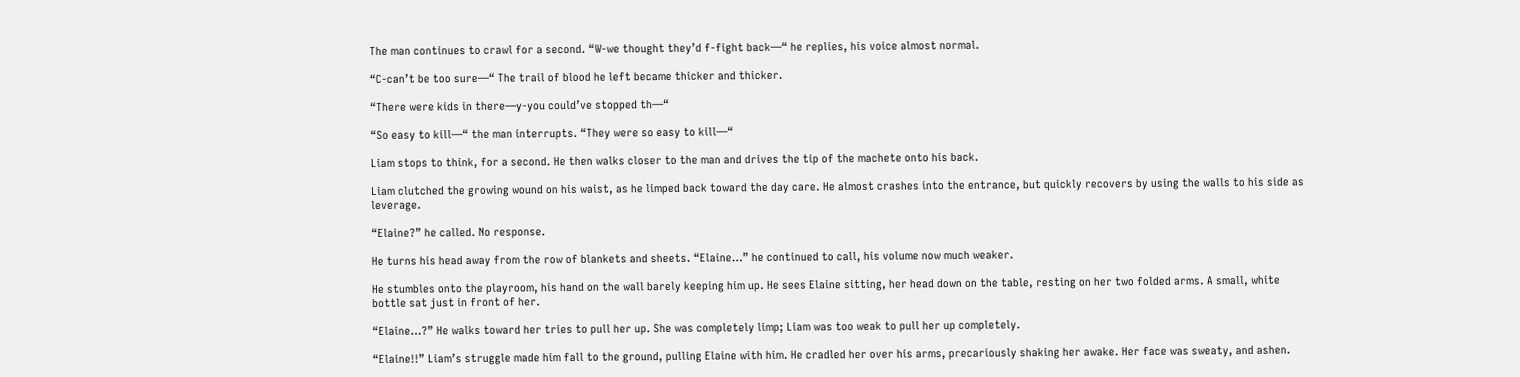The man continues to crawl for a second. “W-we thought they’d f-fight back—“ he replies, his voice almost normal.

“C-can’t be too sure—“ The trail of blood he left became thicker and thicker.

“There were kids in there—y-you could’ve stopped th—“

“So easy to kill—“ the man interrupts. “They were so easy to kill—“

Liam stops to think, for a second. He then walks closer to the man and drives the tip of the machete onto his back.

Liam clutched the growing wound on his waist, as he limped back toward the day care. He almost crashes into the entrance, but quickly recovers by using the walls to his side as leverage.

“Elaine?” he called. No response.

He turns his head away from the row of blankets and sheets. “Elaine…” he continued to call, his volume now much weaker.

He stumbles onto the playroom, his hand on the wall barely keeping him up. He sees Elaine sitting, her head down on the table, resting on her two folded arms. A small, white bottle sat just in front of her.

“Elaine…?” He walks toward her tries to pull her up. She was completely limp; Liam was too weak to pull her up completely.

“Elaine!!” Liam’s struggle made him fall to the ground, pulling Elaine with him. He cradled her over his arms, precariously shaking her awake. Her face was sweaty, and ashen.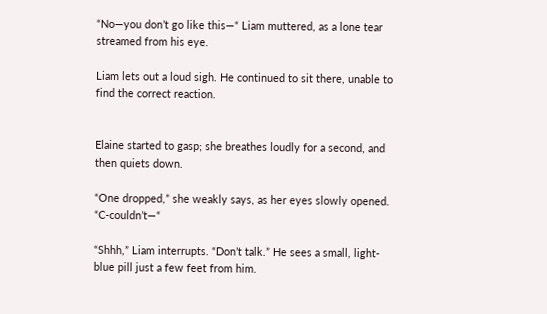“No—you don’t go like this—“ Liam muttered, as a lone tear streamed from his eye.

Liam lets out a loud sigh. He continued to sit there, unable to find the correct reaction.


Elaine started to gasp; she breathes loudly for a second, and then quiets down.

“One dropped,” she weakly says, as her eyes slowly opened. “C-couldn’t—“

“Shhh,” Liam interrupts. “Don’t talk.” He sees a small, light-blue pill just a few feet from him.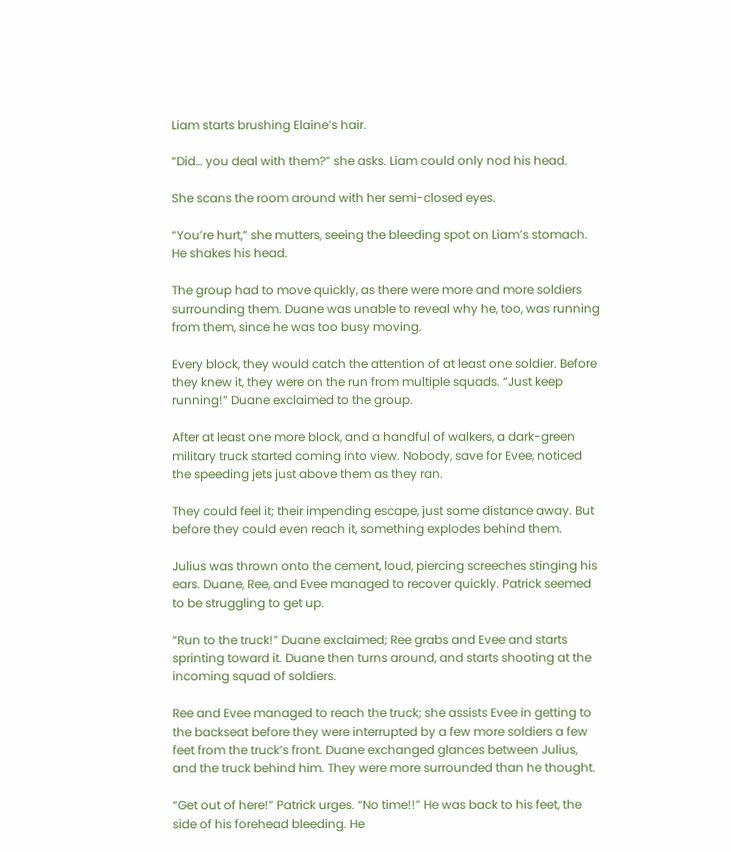Liam starts brushing Elaine’s hair.

“Did… you deal with them?” she asks. Liam could only nod his head.

She scans the room around with her semi-closed eyes.

“You’re hurt,” she mutters, seeing the bleeding spot on Liam’s stomach. He shakes his head.

The group had to move quickly, as there were more and more soldiers surrounding them. Duane was unable to reveal why he, too, was running from them, since he was too busy moving.

Every block, they would catch the attention of at least one soldier. Before they knew it, they were on the run from multiple squads. “Just keep running!” Duane exclaimed to the group.

After at least one more block, and a handful of walkers, a dark-green military truck started coming into view. Nobody, save for Evee, noticed the speeding jets just above them as they ran.

They could feel it; their impending escape, just some distance away. But before they could even reach it, something explodes behind them.

Julius was thrown onto the cement, loud, piercing screeches stinging his ears. Duane, Ree, and Evee managed to recover quickly. Patrick seemed to be struggling to get up.

“Run to the truck!” Duane exclaimed; Ree grabs and Evee and starts sprinting toward it. Duane then turns around, and starts shooting at the incoming squad of soldiers.

Ree and Evee managed to reach the truck; she assists Evee in getting to the backseat before they were interrupted by a few more soldiers a few feet from the truck’s front. Duane exchanged glances between Julius, and the truck behind him. They were more surrounded than he thought.

“Get out of here!” Patrick urges. “No time!!” He was back to his feet, the side of his forehead bleeding. He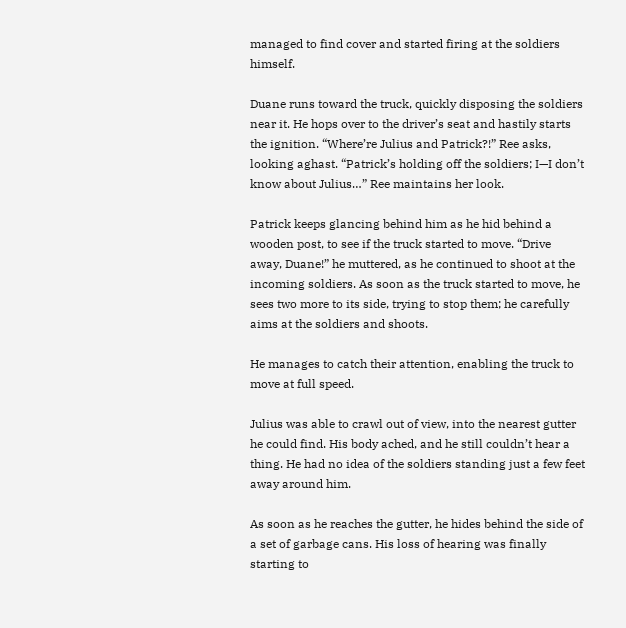managed to find cover and started firing at the soldiers himself.

Duane runs toward the truck, quickly disposing the soldiers near it. He hops over to the driver’s seat and hastily starts the ignition. “Where’re Julius and Patrick?!” Ree asks, looking aghast. “Patrick’s holding off the soldiers; I—I don’t know about Julius…” Ree maintains her look.

Patrick keeps glancing behind him as he hid behind a wooden post, to see if the truck started to move. “Drive away, Duane!” he muttered, as he continued to shoot at the incoming soldiers. As soon as the truck started to move, he sees two more to its side, trying to stop them; he carefully aims at the soldiers and shoots.

He manages to catch their attention, enabling the truck to move at full speed.

Julius was able to crawl out of view, into the nearest gutter he could find. His body ached, and he still couldn’t hear a thing. He had no idea of the soldiers standing just a few feet away around him.

As soon as he reaches the gutter, he hides behind the side of a set of garbage cans. His loss of hearing was finally starting to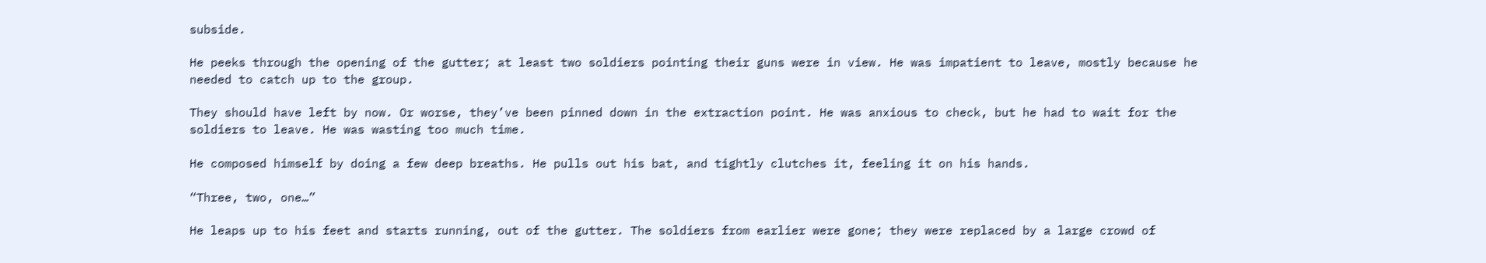subside.

He peeks through the opening of the gutter; at least two soldiers pointing their guns were in view. He was impatient to leave, mostly because he needed to catch up to the group.

They should have left by now. Or worse, they’ve been pinned down in the extraction point. He was anxious to check, but he had to wait for the soldiers to leave. He was wasting too much time.

He composed himself by doing a few deep breaths. He pulls out his bat, and tightly clutches it, feeling it on his hands.

“Three, two, one…”

He leaps up to his feet and starts running, out of the gutter. The soldiers from earlier were gone; they were replaced by a large crowd of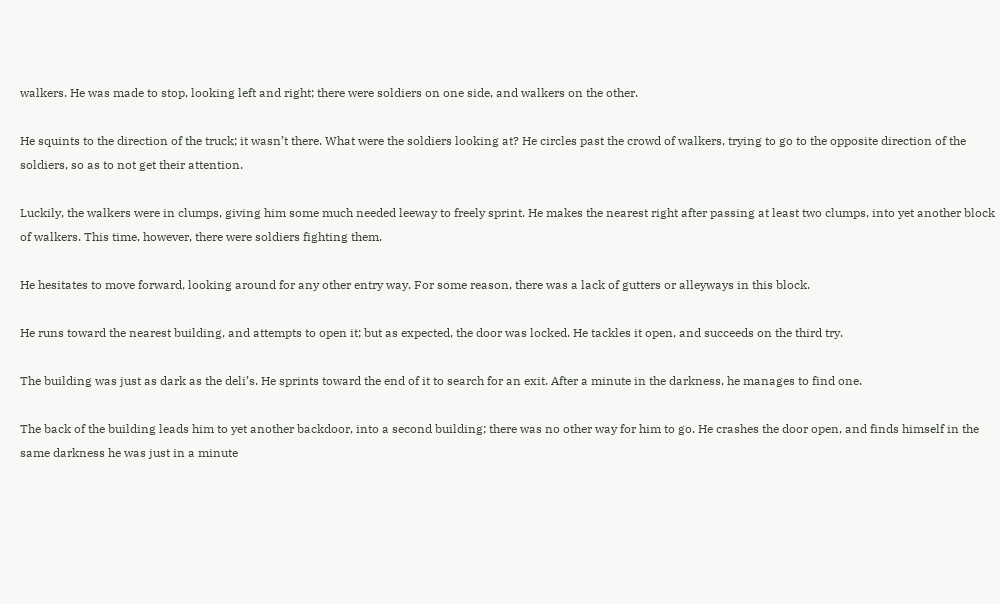walkers. He was made to stop, looking left and right; there were soldiers on one side, and walkers on the other.

He squints to the direction of the truck; it wasn’t there. What were the soldiers looking at? He circles past the crowd of walkers, trying to go to the opposite direction of the soldiers, so as to not get their attention.

Luckily, the walkers were in clumps, giving him some much needed leeway to freely sprint. He makes the nearest right after passing at least two clumps, into yet another block of walkers. This time, however, there were soldiers fighting them.

He hesitates to move forward, looking around for any other entry way. For some reason, there was a lack of gutters or alleyways in this block.

He runs toward the nearest building, and attempts to open it; but as expected, the door was locked. He tackles it open, and succeeds on the third try.

The building was just as dark as the deli’s. He sprints toward the end of it to search for an exit. After a minute in the darkness, he manages to find one.

The back of the building leads him to yet another backdoor, into a second building; there was no other way for him to go. He crashes the door open, and finds himself in the same darkness he was just in a minute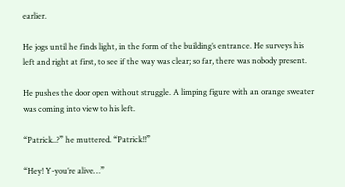earlier.

He jogs until he finds light, in the form of the building’s entrance. He surveys his left and right at first, to see if the way was clear; so far, there was nobody present.

He pushes the door open without struggle. A limping figure with an orange sweater was coming into view to his left.

“Patrick..?” he muttered. “Patrick!!”

“Hey! Y-you’re alive…”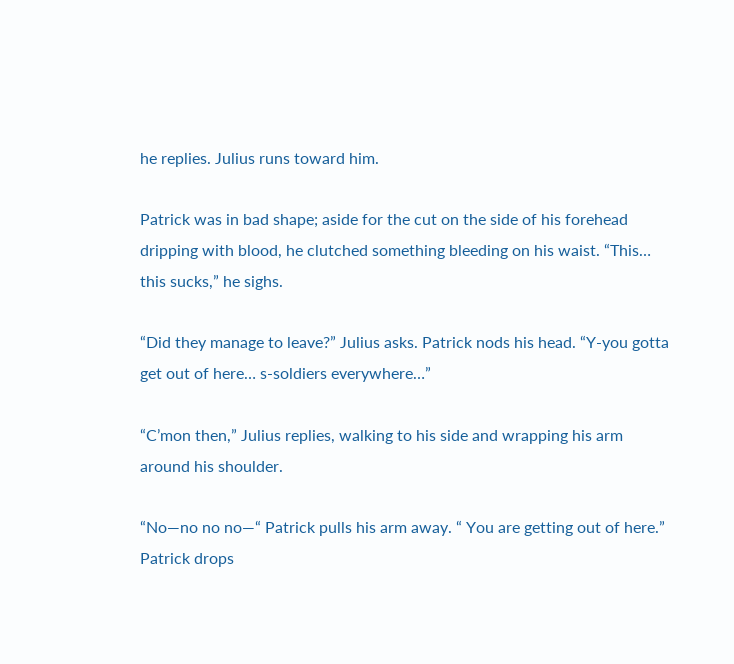he replies. Julius runs toward him.

Patrick was in bad shape; aside for the cut on the side of his forehead dripping with blood, he clutched something bleeding on his waist. “This… this sucks,” he sighs.

“Did they manage to leave?” Julius asks. Patrick nods his head. “Y-you gotta get out of here… s-soldiers everywhere…”

“C’mon then,” Julius replies, walking to his side and wrapping his arm around his shoulder.

“No—no no no—“ Patrick pulls his arm away. “ You are getting out of here.” Patrick drops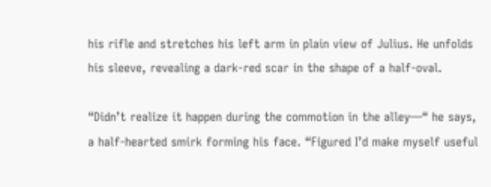his rifle and stretches his left arm in plain view of Julius. He unfolds his sleeve, revealing a dark-red scar in the shape of a half-oval.

“Didn’t realize it happen during the commotion in the alley—“ he says, a half-hearted smirk forming his face. “Figured I’d make myself useful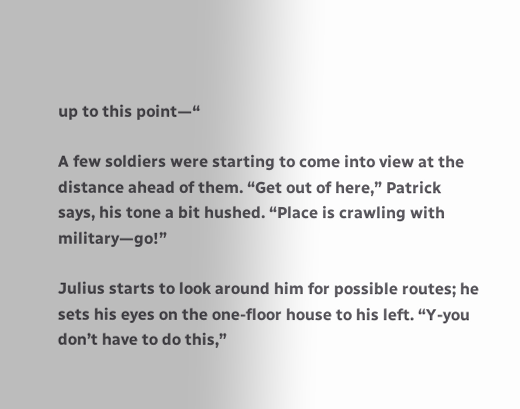up to this point—“

A few soldiers were starting to come into view at the distance ahead of them. “Get out of here,” Patrick says, his tone a bit hushed. “Place is crawling with military—go!”

Julius starts to look around him for possible routes; he sets his eyes on the one-floor house to his left. “Y-you don’t have to do this,”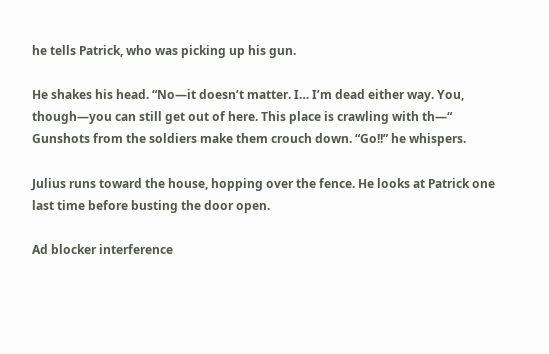he tells Patrick, who was picking up his gun.

He shakes his head. “No—it doesn’t matter. I… I’m dead either way. You, though—you can still get out of here. This place is crawling with th—“ Gunshots from the soldiers make them crouch down. “Go!!” he whispers.

Julius runs toward the house, hopping over the fence. He looks at Patrick one last time before busting the door open.

Ad blocker interference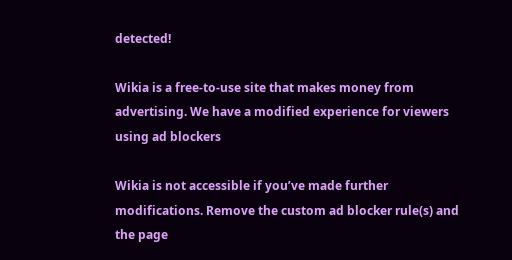detected!

Wikia is a free-to-use site that makes money from advertising. We have a modified experience for viewers using ad blockers

Wikia is not accessible if you’ve made further modifications. Remove the custom ad blocker rule(s) and the page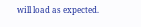will load as expected.